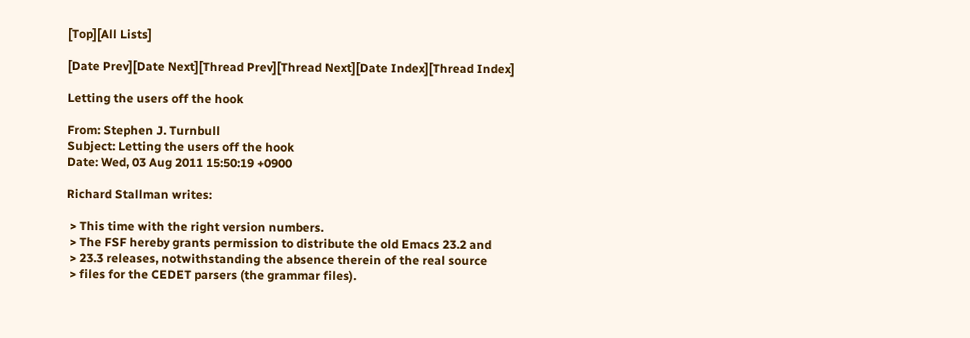[Top][All Lists]

[Date Prev][Date Next][Thread Prev][Thread Next][Date Index][Thread Index]

Letting the users off the hook

From: Stephen J. Turnbull
Subject: Letting the users off the hook
Date: Wed, 03 Aug 2011 15:50:19 +0900

Richard Stallman writes:

 > This time with the right version numbers.
 > The FSF hereby grants permission to distribute the old Emacs 23.2 and
 > 23.3 releases, notwithstanding the absence therein of the real source
 > files for the CEDET parsers (the grammar files).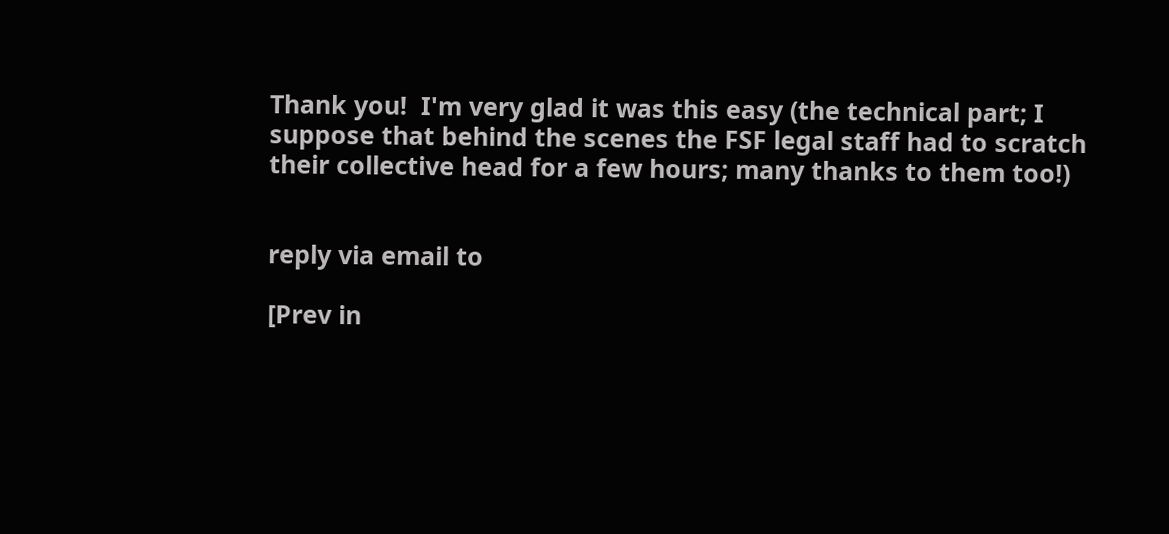Thank you!  I'm very glad it was this easy (the technical part; I
suppose that behind the scenes the FSF legal staff had to scratch
their collective head for a few hours; many thanks to them too!)


reply via email to

[Prev in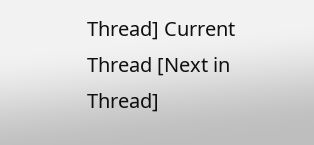Thread] Current Thread [Next in Thread]